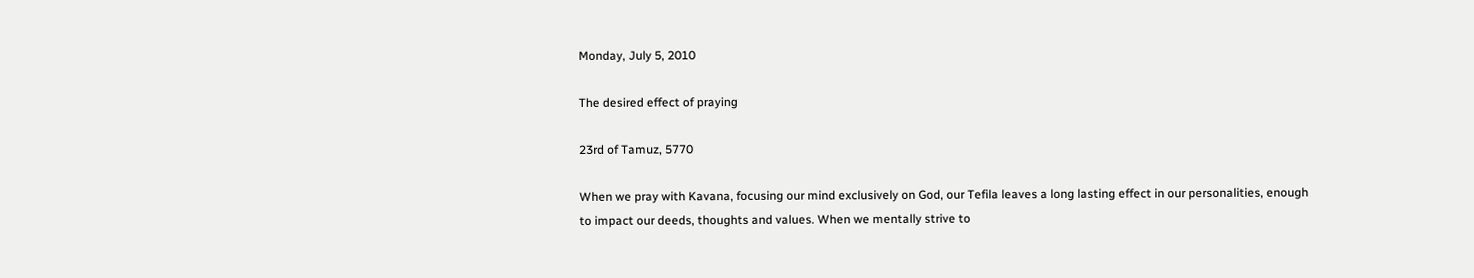Monday, July 5, 2010

The desired effect of praying

23rd of Tamuz, 5770

When we pray with Kavana, focusing our mind exclusively on God, our Tefila leaves a long lasting effect in our personalities, enough to impact our deeds, thoughts and values. When we mentally strive to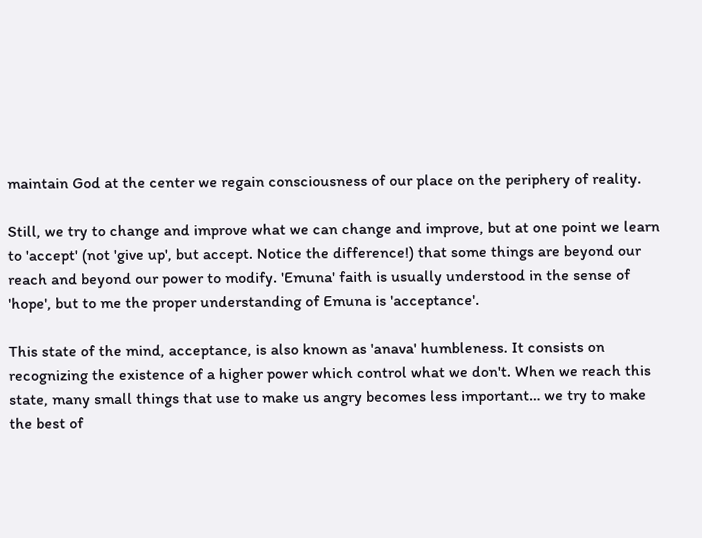maintain God at the center we regain consciousness of our place on the periphery of reality.

Still, we try to change and improve what we can change and improve, but at one point we learn to 'accept' (not 'give up', but accept. Notice the difference!) that some things are beyond our reach and beyond our power to modify. 'Emuna' faith is usually understood in the sense of 'hope', but to me the proper understanding of Emuna is 'acceptance'.

This state of the mind, acceptance, is also known as 'anava' humbleness. It consists on recognizing the existence of a higher power which control what we don't. When we reach this state, many small things that use to make us angry becomes less important… we try to make the best of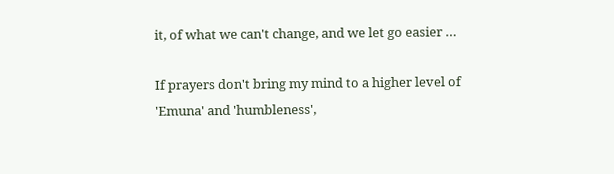it, of what we can't change, and we let go easier …

If prayers don't bring my mind to a higher level of 'Emuna' and 'humbleness',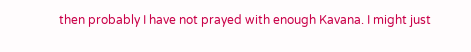then probably I have not prayed with enough Kavana. I might just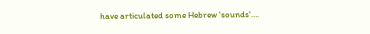have articulated some Hebrew 'sounds'….